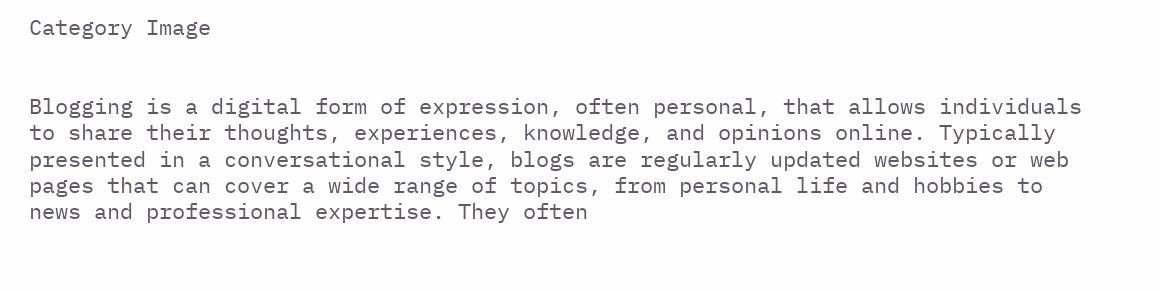Category Image


Blogging is a digital form of expression, often personal, that allows individuals to share their thoughts, experiences, knowledge, and opinions online. Typically presented in a conversational style, blogs are regularly updated websites or web pages that can cover a wide range of topics, from personal life and hobbies to news and professional expertise. They often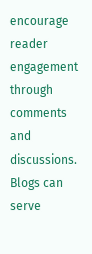encourage reader engagement through comments and discussions. Blogs can serve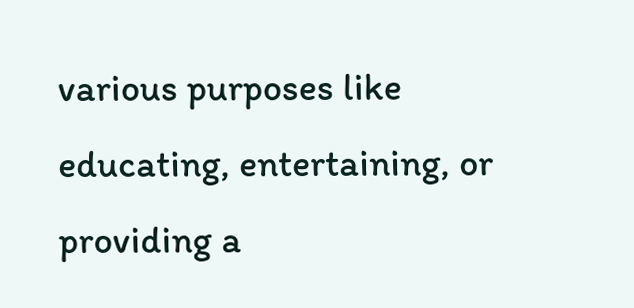various purposes like educating, entertaining, or providing a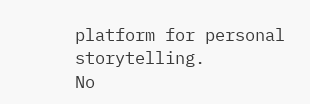platform for personal storytelling.
No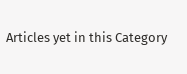Articles yet in this Category